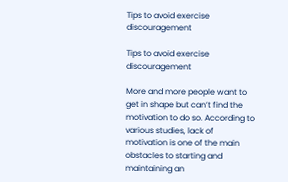Tips to avoid exercise discouragement

Tips to avoid exercise discouragement

More and more people want to get in shape but can’t find the motivation to do so. According to various studies, lack of motivation is one of the main obstacles to starting and maintaining an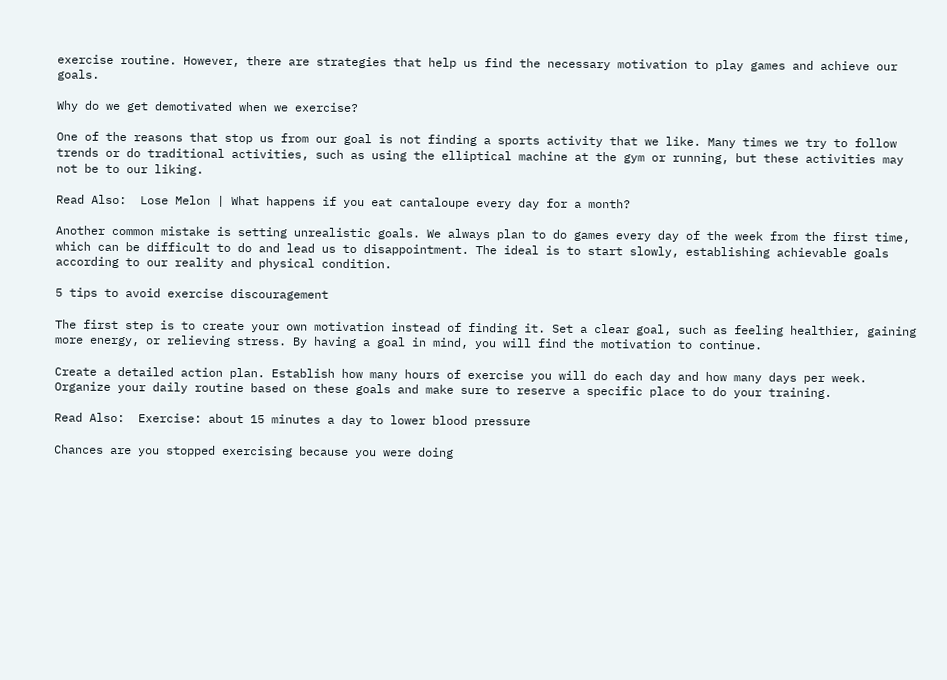exercise routine. However, there are strategies that help us find the necessary motivation to play games and achieve our goals.

Why do we get demotivated when we exercise?

One of the reasons that stop us from our goal is not finding a sports activity that we like. Many times we try to follow trends or do traditional activities, such as using the elliptical machine at the gym or running, but these activities may not be to our liking.

Read Also:  Lose Melon | What happens if you eat cantaloupe every day for a month?

Another common mistake is setting unrealistic goals. We always plan to do games every day of the week from the first time, which can be difficult to do and lead us to disappointment. The ideal is to start slowly, establishing achievable goals according to our reality and physical condition.

5 tips to avoid exercise discouragement

The first step is to create your own motivation instead of finding it. Set a clear goal, such as feeling healthier, gaining more energy, or relieving stress. By having a goal in mind, you will find the motivation to continue.

Create a detailed action plan. Establish how many hours of exercise you will do each day and how many days per week. Organize your daily routine based on these goals and make sure to reserve a specific place to do your training.

Read Also:  Exercise: about 15 minutes a day to lower blood pressure

Chances are you stopped exercising because you were doing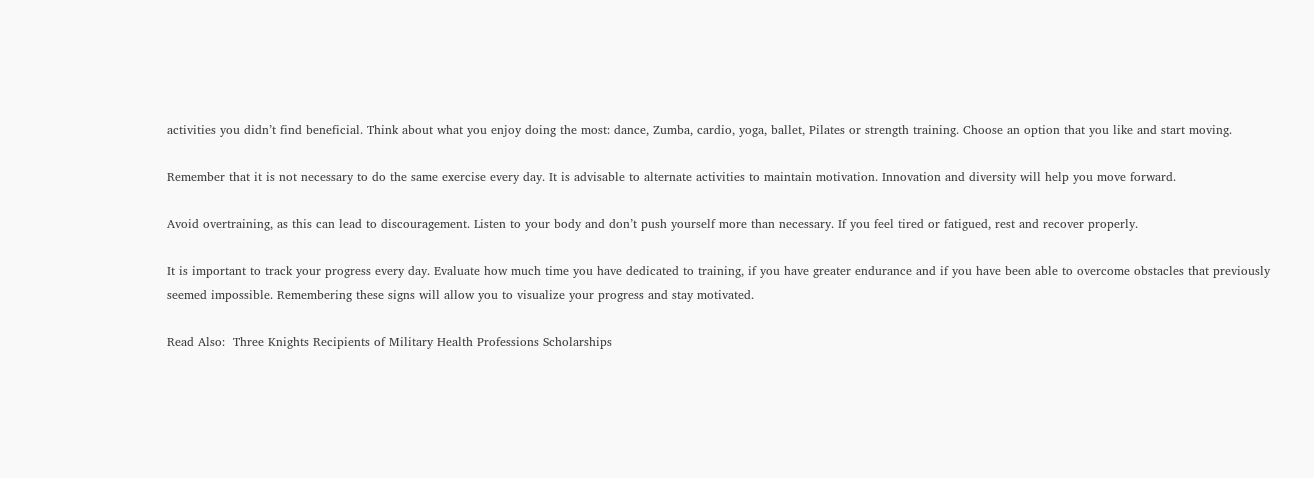activities you didn’t find beneficial. Think about what you enjoy doing the most: dance, Zumba, cardio, yoga, ballet, Pilates or strength training. Choose an option that you like and start moving.

Remember that it is not necessary to do the same exercise every day. It is advisable to alternate activities to maintain motivation. Innovation and diversity will help you move forward.

Avoid overtraining, as this can lead to discouragement. Listen to your body and don’t push yourself more than necessary. If you feel tired or fatigued, rest and recover properly.

It is important to track your progress every day. Evaluate how much time you have dedicated to training, if you have greater endurance and if you have been able to overcome obstacles that previously seemed impossible. Remembering these signs will allow you to visualize your progress and stay motivated.

Read Also:  Three Knights Recipients of Military Health Professions Scholarships